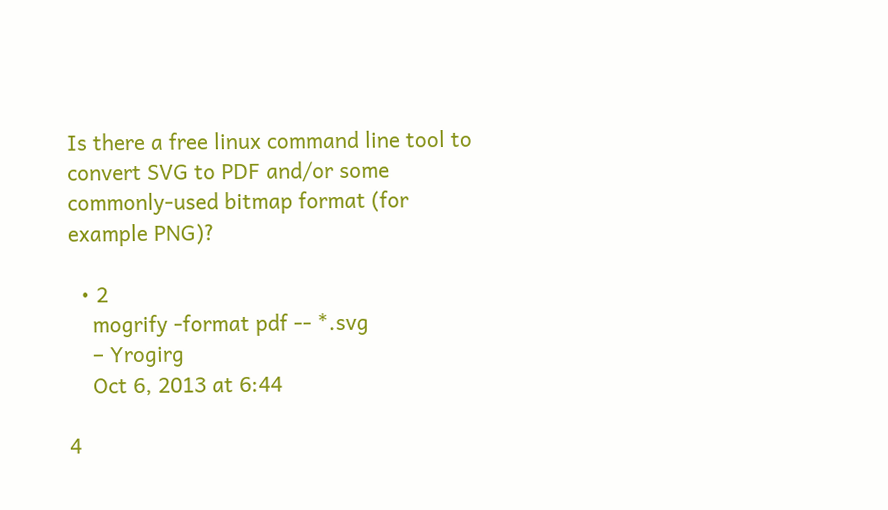Is there a free linux command line tool to convert SVG to PDF and/or some commonly-used bitmap format (for example PNG)?

  • 2
    mogrify -format pdf -- *.svg
    – Yrogirg
    Oct 6, 2013 at 6:44

4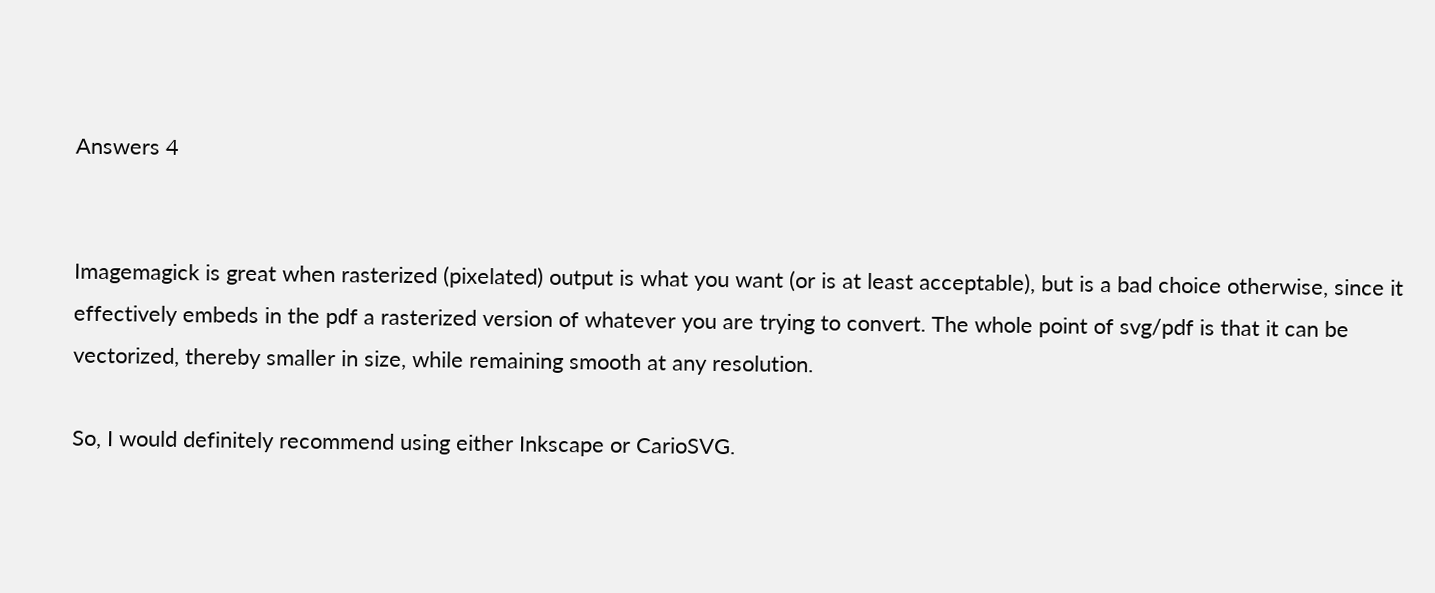Answers 4


Imagemagick is great when rasterized (pixelated) output is what you want (or is at least acceptable), but is a bad choice otherwise, since it effectively embeds in the pdf a rasterized version of whatever you are trying to convert. The whole point of svg/pdf is that it can be vectorized, thereby smaller in size, while remaining smooth at any resolution.

So, I would definitely recommend using either Inkscape or CarioSVG.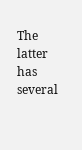The latter has several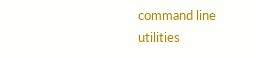command line utilities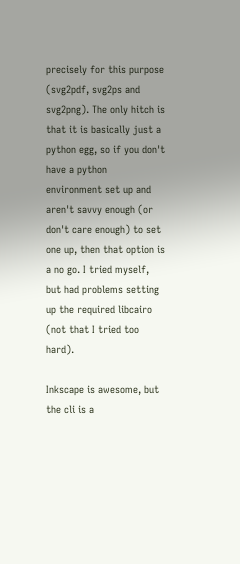precisely for this purpose (svg2pdf, svg2ps and svg2png). The only hitch is that it is basically just a python egg, so if you don't have a python environment set up and aren't savvy enough (or don't care enough) to set one up, then that option is a no go. I tried myself, but had problems setting up the required libcairo (not that I tried too hard).

Inkscape is awesome, but the cli is a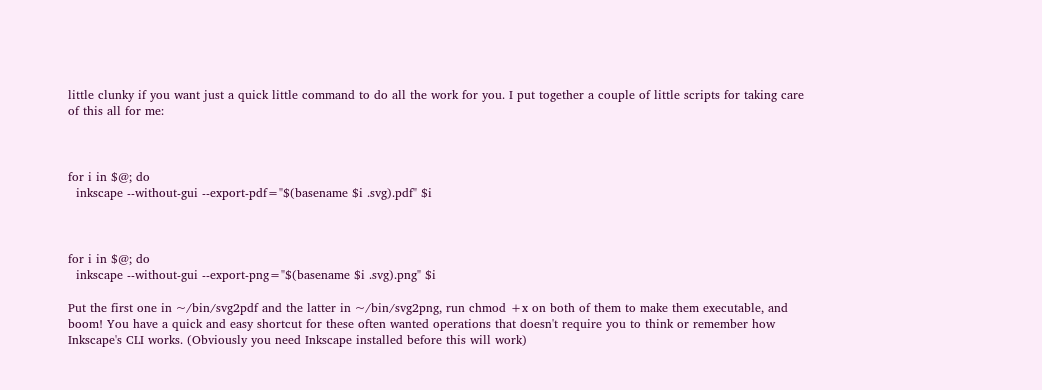little clunky if you want just a quick little command to do all the work for you. I put together a couple of little scripts for taking care of this all for me:



for i in $@; do
  inkscape --without-gui --export-pdf="$(basename $i .svg).pdf" $i



for i in $@; do
  inkscape --without-gui --export-png="$(basename $i .svg).png" $i

Put the first one in ~/bin/svg2pdf and the latter in ~/bin/svg2png, run chmod +x on both of them to make them executable, and boom! You have a quick and easy shortcut for these often wanted operations that doesn't require you to think or remember how Inkscape's CLI works. (Obviously you need Inkscape installed before this will work)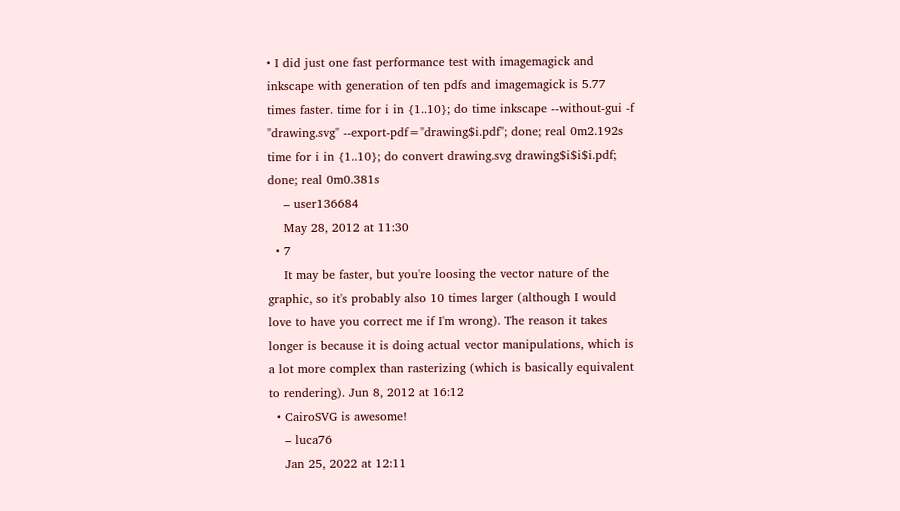• I did just one fast performance test with imagemagick and inkscape with generation of ten pdfs and imagemagick is 5.77 times faster. time for i in {1..10}; do time inkscape --without-gui -f "drawing.svg" --export-pdf="drawing$i.pdf"; done; real 0m2.192s time for i in {1..10}; do convert drawing.svg drawing$i$i$i.pdf; done; real 0m0.381s
    – user136684
    May 28, 2012 at 11:30
  • 7
    It may be faster, but you're loosing the vector nature of the graphic, so it's probably also 10 times larger (although I would love to have you correct me if I'm wrong). The reason it takes longer is because it is doing actual vector manipulations, which is a lot more complex than rasterizing (which is basically equivalent to rendering). Jun 8, 2012 at 16:12
  • CairoSVG is awesome!
    – luca76
    Jan 25, 2022 at 12:11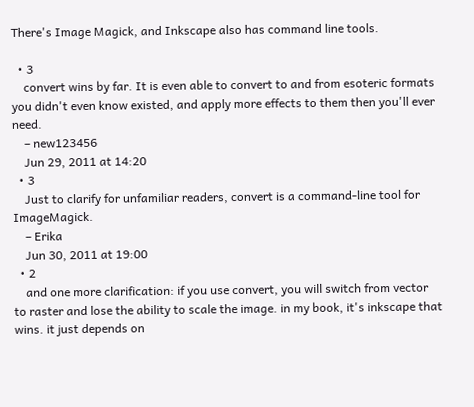There's Image Magick, and Inkscape also has command line tools.

  • 3
    convert wins by far. It is even able to convert to and from esoteric formats you didn't even know existed, and apply more effects to them then you'll ever need.
    – new123456
    Jun 29, 2011 at 14:20
  • 3
    Just to clarify for unfamiliar readers, convert is a command-line tool for ImageMagick.
    – Erika
    Jun 30, 2011 at 19:00
  • 2
    and one more clarification: if you use convert, you will switch from vector to raster and lose the ability to scale the image. in my book, it's inkscape that wins. it just depends on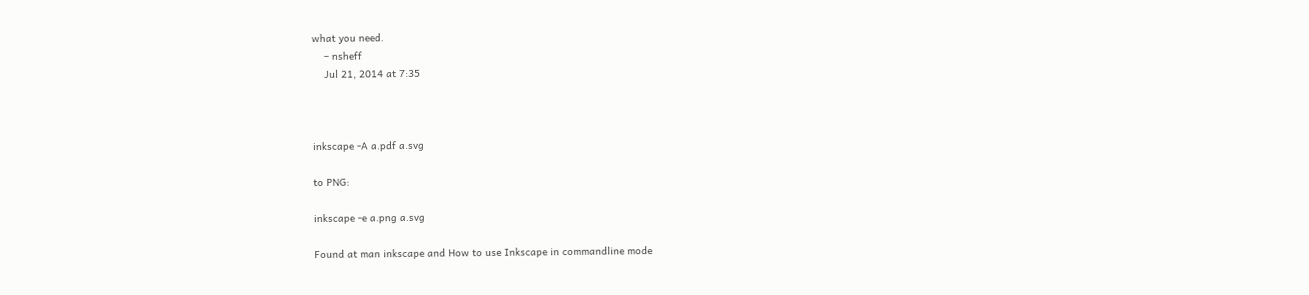what you need.
    – nsheff
    Jul 21, 2014 at 7:35



inkscape -A a.pdf a.svg

to PNG:

inkscape -e a.png a.svg

Found at man inkscape and How to use Inkscape in commandline mode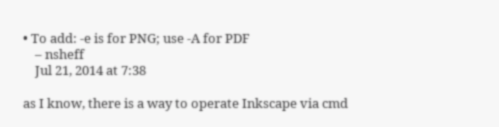• To add: -e is for PNG; use -A for PDF
    – nsheff
    Jul 21, 2014 at 7:38

as I know, there is a way to operate Inkscape via cmd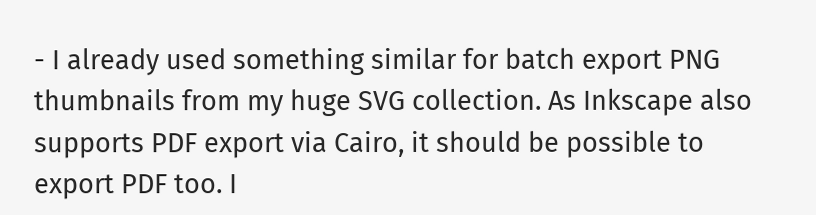- I already used something similar for batch export PNG thumbnails from my huge SVG collection. As Inkscape also supports PDF export via Cairo, it should be possible to export PDF too. I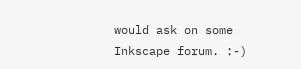would ask on some Inkscape forum. :-)